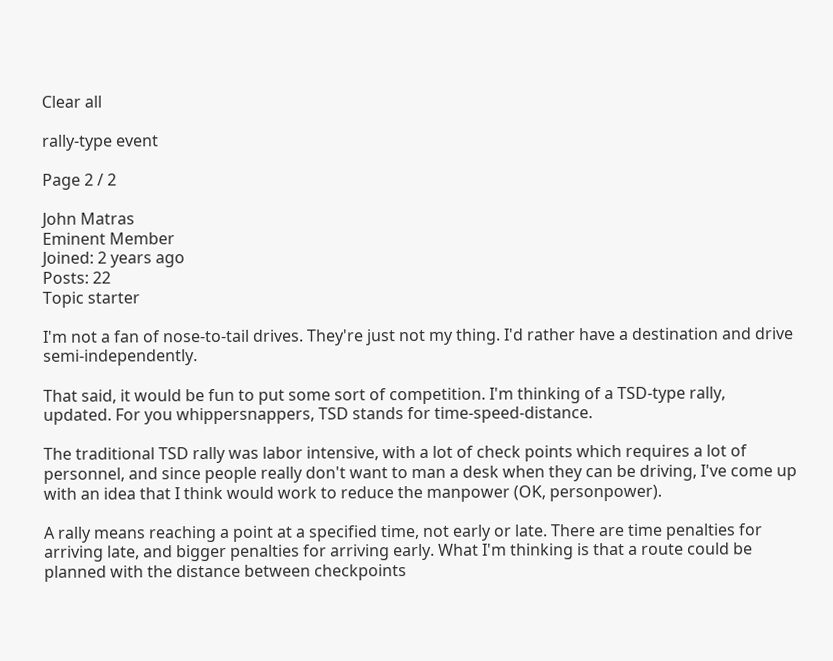Clear all

rally-type event

Page 2 / 2

John Matras
Eminent Member
Joined: 2 years ago
Posts: 22
Topic starter

I'm not a fan of nose-to-tail drives. They're just not my thing. I'd rather have a destination and drive semi-independently.

That said, it would be fun to put some sort of competition. I'm thinking of a TSD-type rally, updated. For you whippersnappers, TSD stands for time-speed-distance.

The traditional TSD rally was labor intensive, with a lot of check points which requires a lot of personnel, and since people really don't want to man a desk when they can be driving, I've come up with an idea that I think would work to reduce the manpower (OK, personpower).

A rally means reaching a point at a specified time, not early or late. There are time penalties for arriving late, and bigger penalties for arriving early. What I'm thinking is that a route could be planned with the distance between checkpoints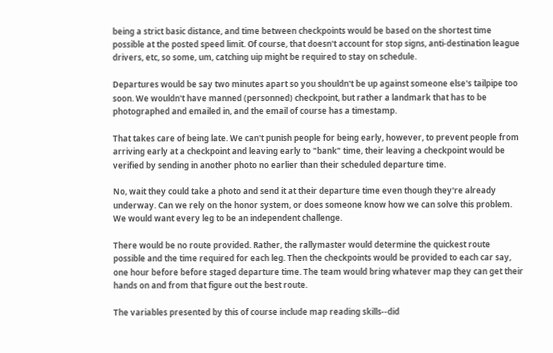being a strict basic distance, and time between checkpoints would be based on the shortest time possible at the posted speed limit. Of course, that doesn't account for stop signs, anti-destination league drivers, etc, so some, um, catching uip might be required to stay on schedule.

Departures would be say two minutes apart so you shouldn't be up against someone else's tailpipe too soon. We wouldn't have manned (personned) checkpoint, but rather a landmark that has to be photographed and emailed in, and the email of course has a timestamp.

That takes care of being late. We can't punish people for being early, however, to prevent people from arriving early at a checkpoint and leaving early to "bank" time, their leaving a checkpoint would be verified by sending in another photo no earlier than their scheduled departure time.

No, wait they could take a photo and send it at their departure time even though they're already underway. Can we rely on the honor system, or does someone know how we can solve this problem. We would want every leg to be an independent challenge.

There would be no route provided. Rather, the rallymaster would determine the quickest route possible and the time required for each leg. Then the checkpoints would be provided to each car say, one hour before before staged departure time. The team would bring whatever map they can get their hands on and from that figure out the best route.

The variables presented by this of course include map reading skills--did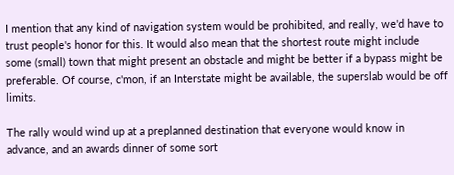I mention that any kind of navigation system would be prohibited, and really, we'd have to trust people's honor for this. It would also mean that the shortest route might include some (small) town that might present an obstacle and might be better if a bypass might be preferable. Of course, c'mon, if an Interstate might be available, the superslab would be off limits.

The rally would wind up at a preplanned destination that everyone would know in advance, and an awards dinner of some sort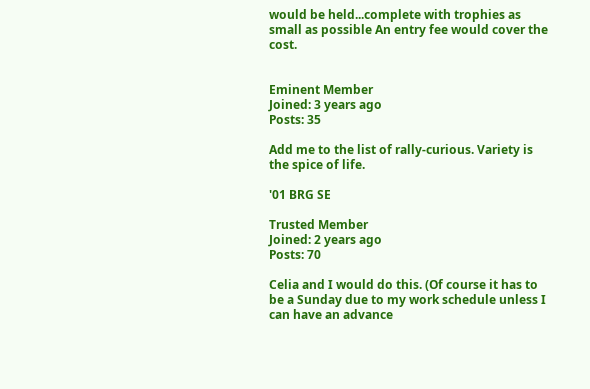would be held...complete with trophies as small as possible An entry fee would cover the cost.


Eminent Member
Joined: 3 years ago
Posts: 35

Add me to the list of rally-curious. Variety is the spice of life.

'01 BRG SE

Trusted Member
Joined: 2 years ago
Posts: 70

Celia and I would do this. (Of course it has to be a Sunday due to my work schedule unless I can have an advance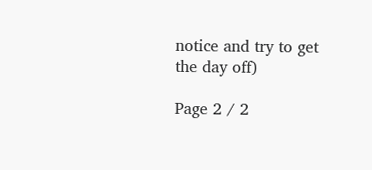notice and try to get the day off)

Page 2 / 2